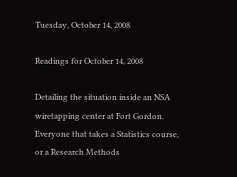Tuesday, October 14, 2008

Readings for October 14, 2008

Detailing the situation inside an NSA wiretapping center at Fort Gordon.
Everyone that takes a Statistics course, or a Research Methods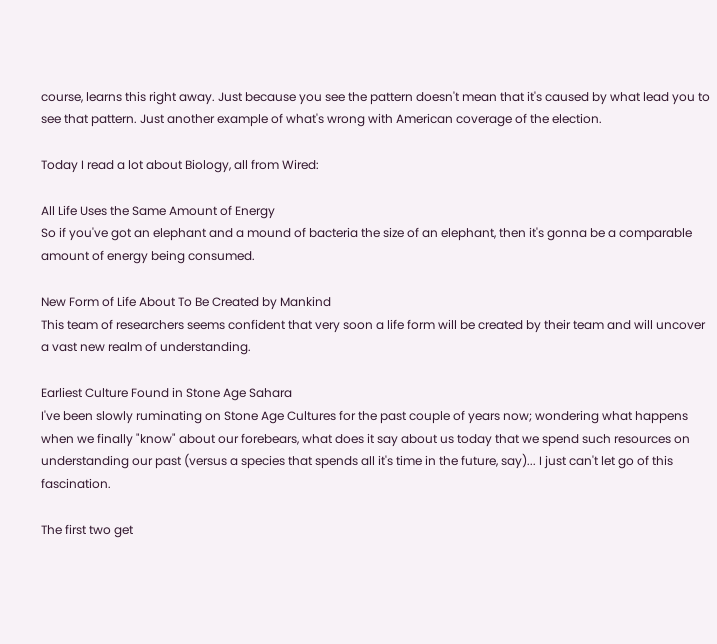course, learns this right away. Just because you see the pattern doesn't mean that it's caused by what lead you to see that pattern. Just another example of what's wrong with American coverage of the election.

Today I read a lot about Biology, all from Wired:

All Life Uses the Same Amount of Energy
So if you've got an elephant and a mound of bacteria the size of an elephant, then it's gonna be a comparable amount of energy being consumed.

New Form of Life About To Be Created by Mankind
This team of researchers seems confident that very soon a life form will be created by their team and will uncover a vast new realm of understanding.

Earliest Culture Found in Stone Age Sahara
I've been slowly ruminating on Stone Age Cultures for the past couple of years now; wondering what happens when we finally "know" about our forebears, what does it say about us today that we spend such resources on understanding our past (versus a species that spends all it's time in the future, say)... I just can't let go of this fascination.

The first two get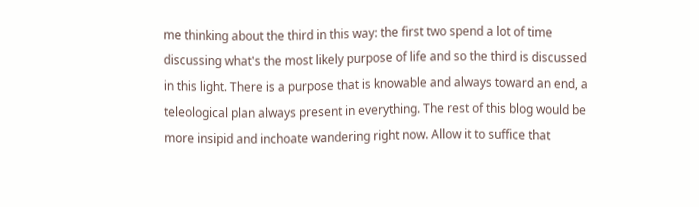me thinking about the third in this way: the first two spend a lot of time discussing what's the most likely purpose of life and so the third is discussed in this light. There is a purpose that is knowable and always toward an end, a teleological plan always present in everything. The rest of this blog would be more insipid and inchoate wandering right now. Allow it to suffice that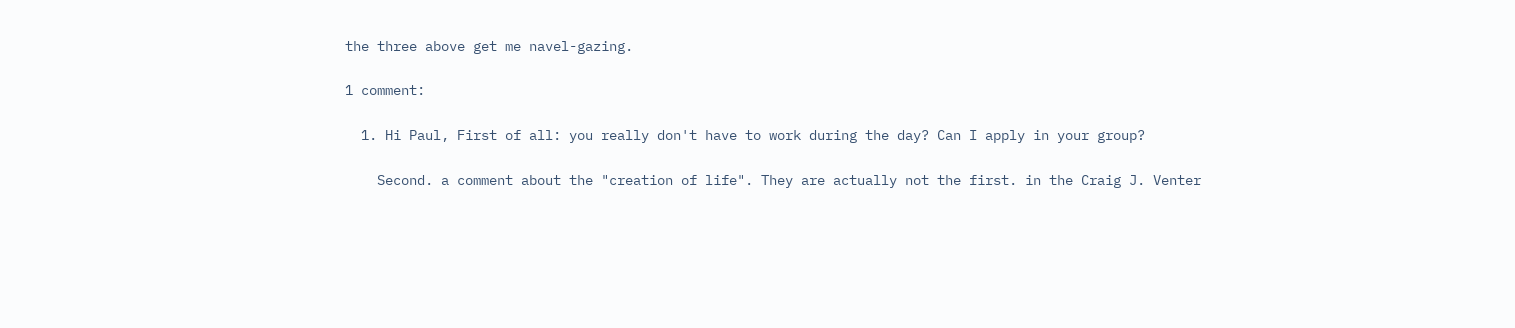the three above get me navel-gazing.

1 comment:

  1. Hi Paul, First of all: you really don't have to work during the day? Can I apply in your group?

    Second. a comment about the "creation of life". They are actually not the first. in the Craig J. Venter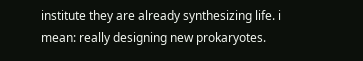institute they are already synthesizing life. i mean: really designing new prokaryotes.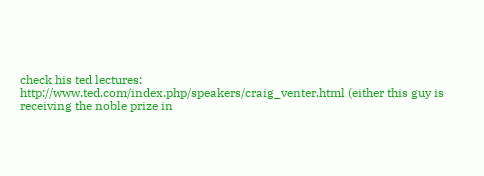check his ted lectures: http://www.ted.com/index.php/speakers/craig_venter.html (either this guy is receiving the noble prize in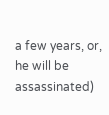a few years, or, he will be assassinated)